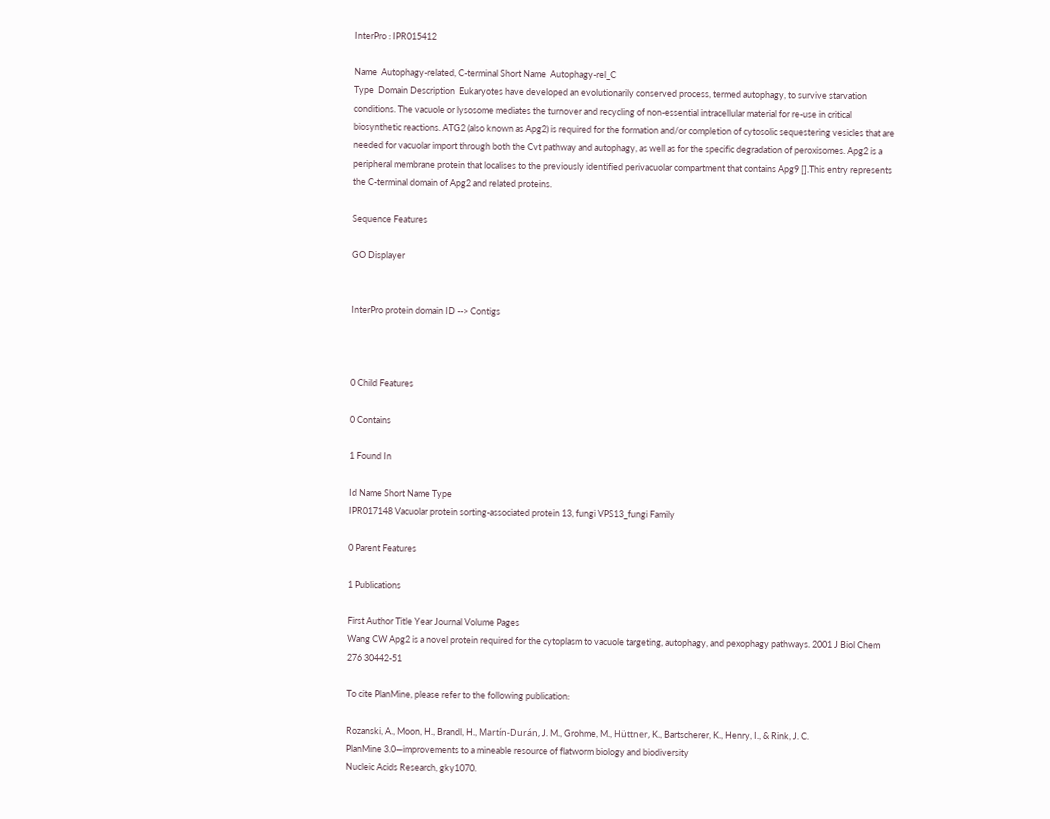InterPro : IPR015412

Name  Autophagy-related, C-terminal Short Name  Autophagy-rel_C
Type  Domain Description  Eukaryotes have developed an evolutionarily conserved process, termed autophagy, to survive starvation conditions. The vacuole or lysosome mediates the turnover and recycling of non-essential intracellular material for re-use in critical biosynthetic reactions. ATG2 (also known as Apg2) is required for the formation and/or completion of cytosolic sequestering vesicles that are needed for vacuolar import through both the Cvt pathway and autophagy, as well as for the specific degradation of peroxisomes. Apg2 is a peripheral membrane protein that localises to the previously identified perivacuolar compartment that contains Apg9 [].This entry represents the C-terminal domain of Apg2 and related proteins.

Sequence Features

GO Displayer


InterPro protein domain ID --> Contigs



0 Child Features

0 Contains

1 Found In

Id Name Short Name Type
IPR017148 Vacuolar protein sorting-associated protein 13, fungi VPS13_fungi Family

0 Parent Features

1 Publications

First Author Title Year Journal Volume Pages
Wang CW Apg2 is a novel protein required for the cytoplasm to vacuole targeting, autophagy, and pexophagy pathways. 2001 J Biol Chem 276 30442-51

To cite PlanMine, please refer to the following publication:

Rozanski, A., Moon, H., Brandl, H., Martín-Durán, J. M., Grohme, M., Hüttner, K., Bartscherer, K., Henry, I., & Rink, J. C.
PlanMine 3.0—improvements to a mineable resource of flatworm biology and biodiversity
Nucleic Acids Research, gky1070.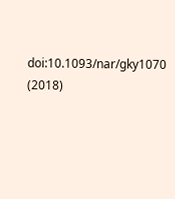doi:10.1093/nar/gky1070 (2018)